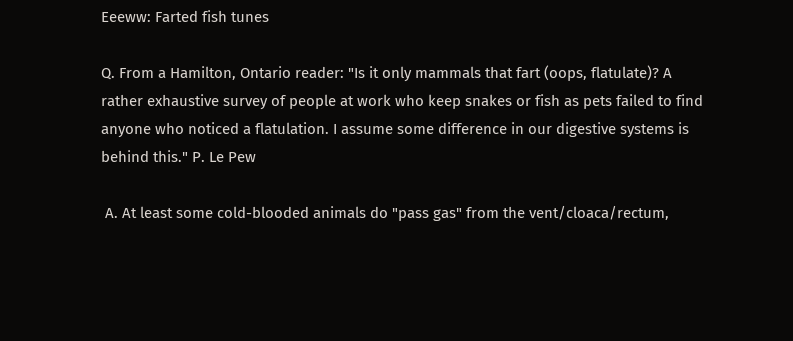Eeeww: Farted fish tunes

Q. From a Hamilton, Ontario reader: "Is it only mammals that fart (oops, flatulate)? A rather exhaustive survey of people at work who keep snakes or fish as pets failed to find anyone who noticed a flatulation. I assume some difference in our digestive systems is behind this." P. Le Pew

 A. At least some cold-blooded animals do "pass gas" from the vent/cloaca/rectum,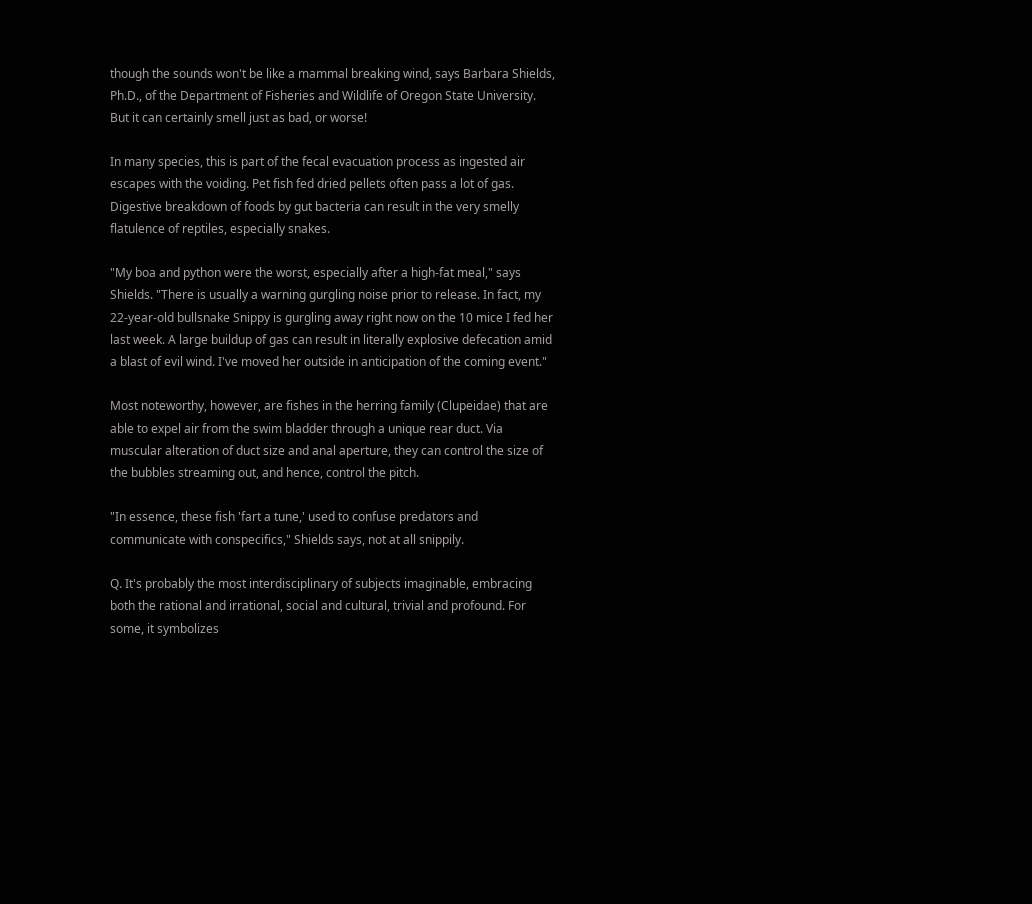though the sounds won't be like a mammal breaking wind, says Barbara Shields, Ph.D., of the Department of Fisheries and Wildlife of Oregon State University. But it can certainly smell just as bad, or worse!

In many species, this is part of the fecal evacuation process as ingested air escapes with the voiding. Pet fish fed dried pellets often pass a lot of gas. Digestive breakdown of foods by gut bacteria can result in the very smelly flatulence of reptiles, especially snakes.

"My boa and python were the worst, especially after a high-fat meal," says Shields. "There is usually a warning gurgling noise prior to release. In fact, my 22-year-old bullsnake Snippy is gurgling away right now on the 10 mice I fed her last week. A large buildup of gas can result in literally explosive defecation amid a blast of evil wind. I've moved her outside in anticipation of the coming event."

Most noteworthy, however, are fishes in the herring family (Clupeidae) that are able to expel air from the swim bladder through a unique rear duct. Via muscular alteration of duct size and anal aperture, they can control the size of the bubbles streaming out, and hence, control the pitch.

"In essence, these fish 'fart a tune,' used to confuse predators and communicate with conspecifics," Shields says, not at all snippily.

Q. It's probably the most interdisciplinary of subjects imaginable, embracing both the rational and irrational, social and cultural, trivial and profound. For some, it symbolizes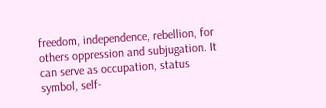freedom, independence, rebellion, for others oppression and subjugation. It can serve as occupation, status symbol, self-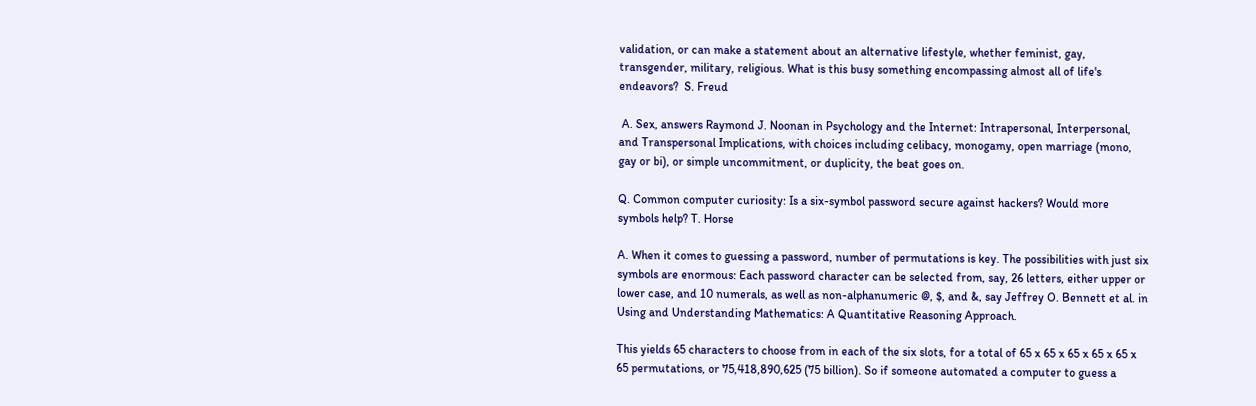validation, or can make a statement about an alternative lifestyle, whether feminist, gay, transgender, military, religious. What is this busy something encompassing almost all of life's endeavors?  S. Freud

 A. Sex, answers Raymond J. Noonan in Psychology and the Internet: Intrapersonal, Interpersonal, and Transpersonal Implications, with choices including celibacy, monogamy, open marriage (mono, gay or bi), or simple uncommitment, or duplicity, the beat goes on.

Q. Common computer curiosity: Is a six-symbol password secure against hackers? Would more symbols help? T. Horse

A. When it comes to guessing a password, number of permutations is key. The possibilities with just six symbols are enormous: Each password character can be selected from, say, 26 letters, either upper or lower case, and 10 numerals, as well as non-alphanumeric @, $, and &, say Jeffrey O. Bennett et al. in Using and Understanding Mathematics: A Quantitative Reasoning Approach.

This yields 65 characters to choose from in each of the six slots, for a total of 65 x 65 x 65 x 65 x 65 x 65 permutations, or 75,418,890,625 (75 billion). So if someone automated a computer to guess a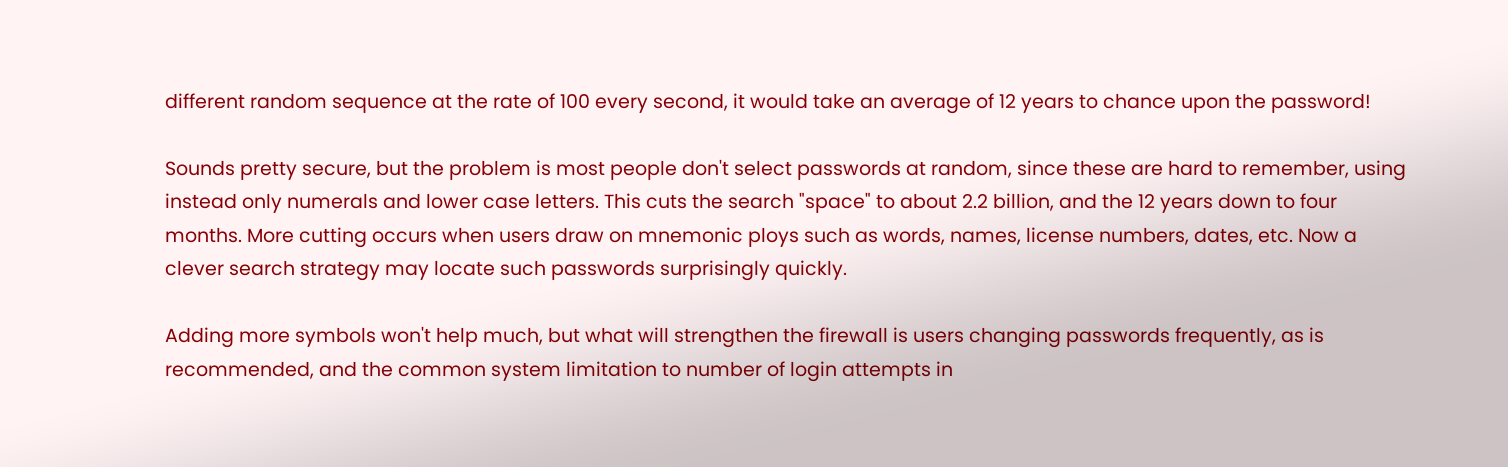different random sequence at the rate of 100 every second, it would take an average of 12 years to chance upon the password!

Sounds pretty secure, but the problem is most people don't select passwords at random, since these are hard to remember, using instead only numerals and lower case letters. This cuts the search "space" to about 2.2 billion, and the 12 years down to four months. More cutting occurs when users draw on mnemonic ploys such as words, names, license numbers, dates, etc. Now a clever search strategy may locate such passwords surprisingly quickly.

Adding more symbols won't help much, but what will strengthen the firewall is users changing passwords frequently, as is recommended, and the common system limitation to number of login attempts in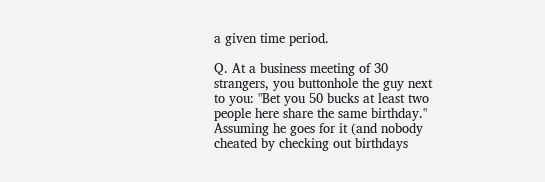a given time period.

Q. At a business meeting of 30 strangers, you buttonhole the guy next to you: "Bet you 50 bucks at least two people here share the same birthday." Assuming he goes for it (and nobody cheated by checking out birthdays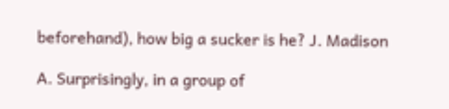beforehand), how big a sucker is he? J. Madison

A. Surprisingly, in a group of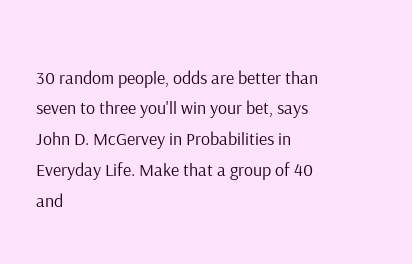30 random people, odds are better than seven to three you'll win your bet, says John D. McGervey in Probabilities in Everyday Life. Make that a group of 40 and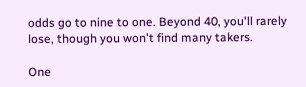odds go to nine to one. Beyond 40, you'll rarely lose, though you won't find many takers.

One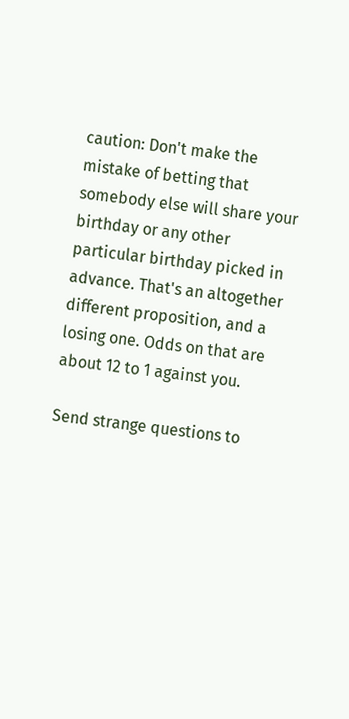caution: Don't make the mistake of betting that somebody else will share your birthday or any other particular birthday picked in advance. That's an altogether different proposition, and a losing one. Odds on that are about 12 to 1 against you.

Send strange questions to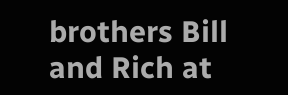brothers Bill and Rich at